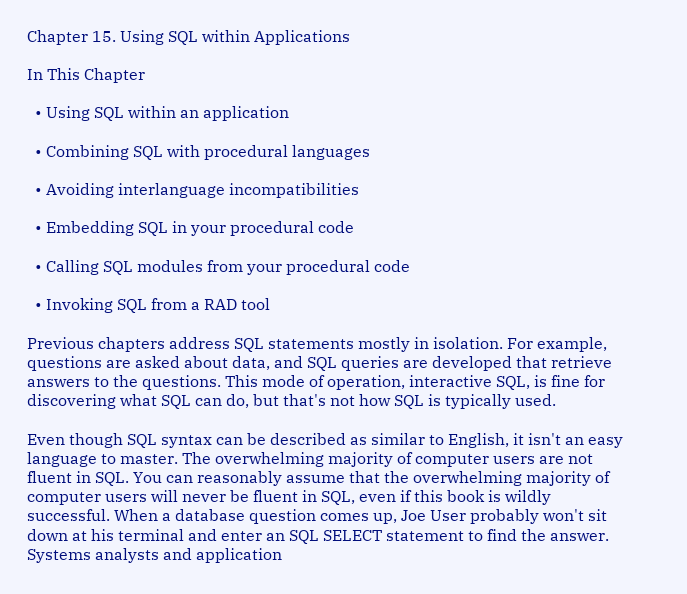Chapter 15. Using SQL within Applications

In This Chapter

  • Using SQL within an application

  • Combining SQL with procedural languages

  • Avoiding interlanguage incompatibilities

  • Embedding SQL in your procedural code

  • Calling SQL modules from your procedural code

  • Invoking SQL from a RAD tool

Previous chapters address SQL statements mostly in isolation. For example, questions are asked about data, and SQL queries are developed that retrieve answers to the questions. This mode of operation, interactive SQL, is fine for discovering what SQL can do, but that's not how SQL is typically used.

Even though SQL syntax can be described as similar to English, it isn't an easy language to master. The overwhelming majority of computer users are not fluent in SQL. You can reasonably assume that the overwhelming majority of computer users will never be fluent in SQL, even if this book is wildly successful. When a database question comes up, Joe User probably won't sit down at his terminal and enter an SQL SELECT statement to find the answer. Systems analysts and application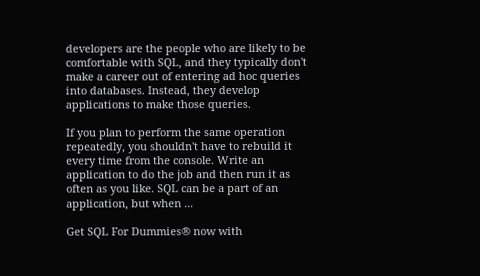developers are the people who are likely to be comfortable with SQL, and they typically don't make a career out of entering ad hoc queries into databases. Instead, they develop applications to make those queries.

If you plan to perform the same operation repeatedly, you shouldn't have to rebuild it every time from the console. Write an application to do the job and then run it as often as you like. SQL can be a part of an application, but when ...

Get SQL For Dummies® now with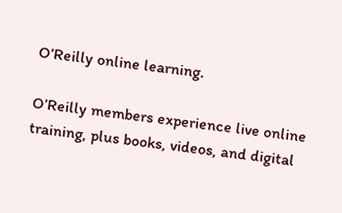O’Reilly online learning.

O’Reilly members experience live online training, plus books, videos, and digital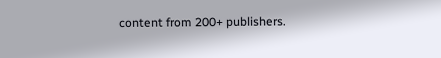content from 200+ publishers.